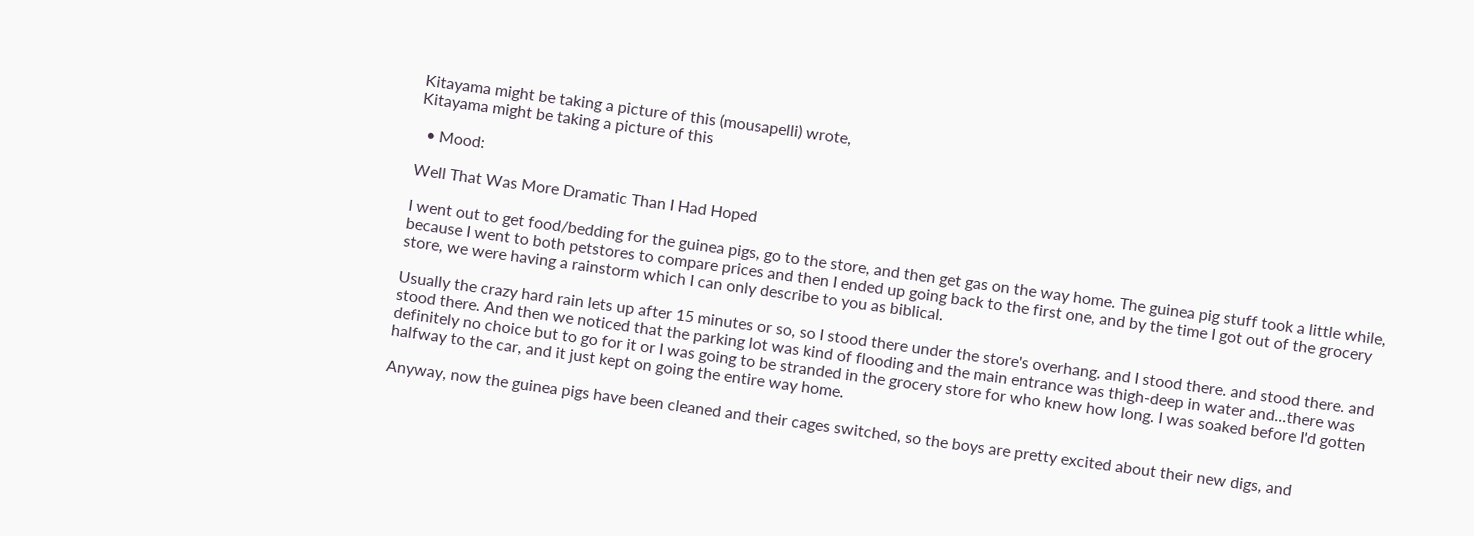Kitayama might be taking a picture of this (mousapelli) wrote,
Kitayama might be taking a picture of this

  • Mood:

Well That Was More Dramatic Than I Had Hoped

I went out to get food/bedding for the guinea pigs, go to the store, and then get gas on the way home. The guinea pig stuff took a little while, because I went to both petstores to compare prices and then I ended up going back to the first one, and by the time I got out of the grocery store, we were having a rainstorm which I can only describe to you as biblical.

Usually the crazy hard rain lets up after 15 minutes or so, so I stood there under the store's overhang. and I stood there. and stood there. and stood there. And then we noticed that the parking lot was kind of flooding and the main entrance was thigh-deep in water and...there was definitely no choice but to go for it or I was going to be stranded in the grocery store for who knew how long. I was soaked before I'd gotten halfway to the car, and it just kept on going the entire way home.

Anyway, now the guinea pigs have been cleaned and their cages switched, so the boys are pretty excited about their new digs, and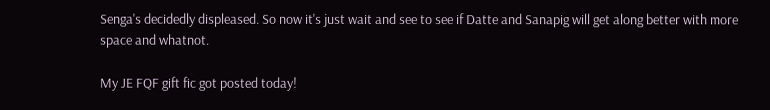Senga's decidedly displeased. So now it's just wait and see to see if Datte and Sanapig will get along better with more space and whatnot.

My JE FQF gift fic got posted today!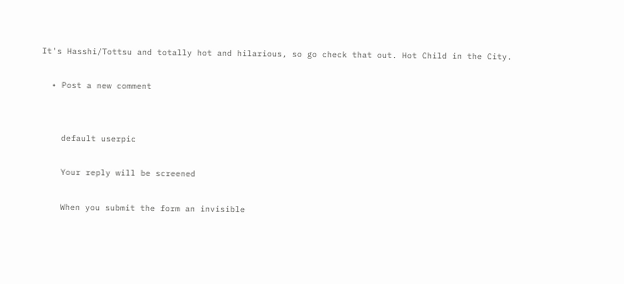It's Hasshi/Tottsu and totally hot and hilarious, so go check that out. Hot Child in the City.

  • Post a new comment


    default userpic

    Your reply will be screened

    When you submit the form an invisible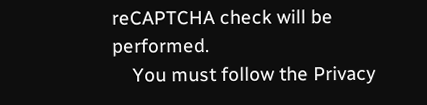reCAPTCHA check will be performed.
    You must follow the Privacy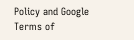Policy and Google Terms of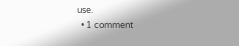use.
  • 1 comment